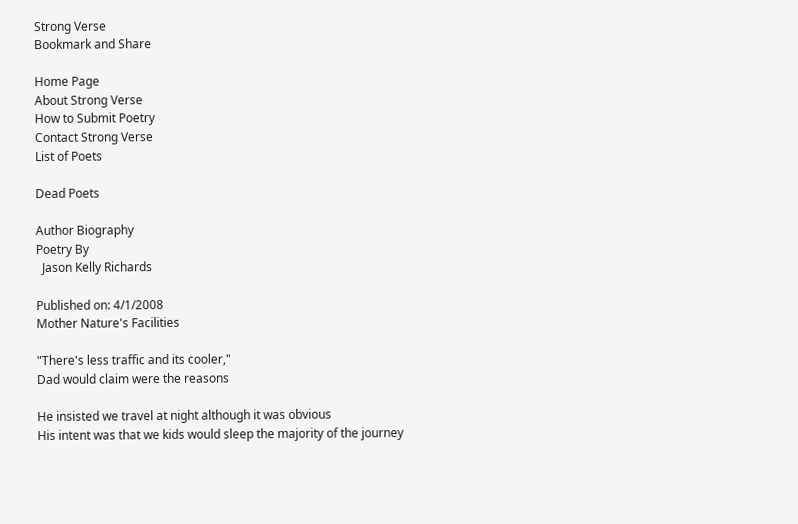Strong Verse
Bookmark and Share

Home Page
About Strong Verse
How to Submit Poetry
Contact Strong Verse
List of Poets

Dead Poets

Author Biography
Poetry By
  Jason Kelly Richards

Published on: 4/1/2008
Mother Nature's Facilities

"There's less traffic and its cooler,"
Dad would claim were the reasons

He insisted we travel at night although it was obvious
His intent was that we kids would sleep the majority of the journey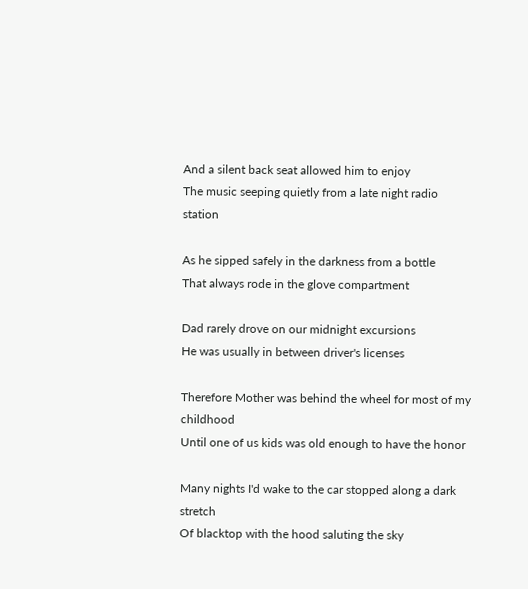And a silent back seat allowed him to enjoy
The music seeping quietly from a late night radio station

As he sipped safely in the darkness from a bottle
That always rode in the glove compartment

Dad rarely drove on our midnight excursions
He was usually in between driver's licenses

Therefore Mother was behind the wheel for most of my childhood
Until one of us kids was old enough to have the honor

Many nights I'd wake to the car stopped along a dark stretch
Of blacktop with the hood saluting the sky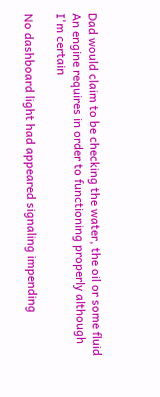Dad would claim to be checking the water, the oil or some fluid
An engine requires in order to functioning properly although I'm certain

No dashboard light had appeared signaling impending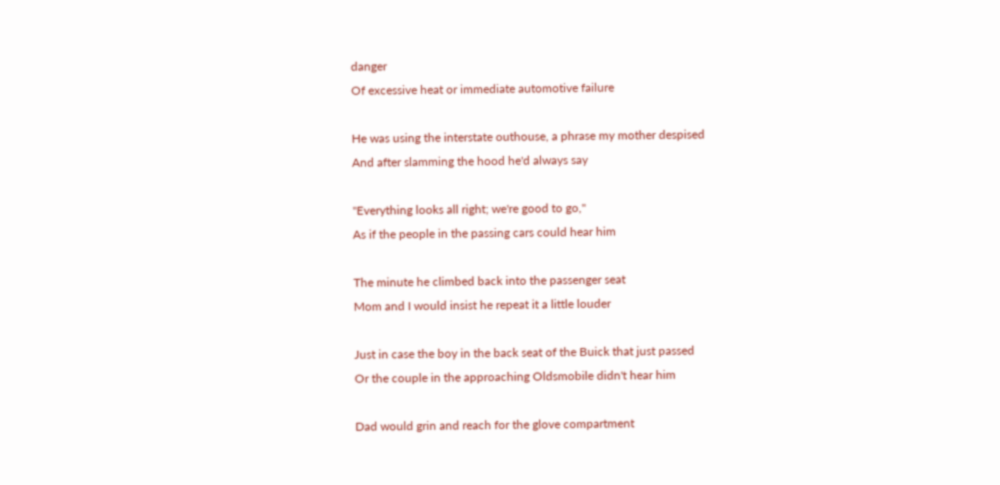danger
Of excessive heat or immediate automotive failure

He was using the interstate outhouse, a phrase my mother despised
And after slamming the hood he'd always say

"Everything looks all right; we're good to go,"
As if the people in the passing cars could hear him

The minute he climbed back into the passenger seat
Mom and I would insist he repeat it a little louder

Just in case the boy in the back seat of the Buick that just passed
Or the couple in the approaching Oldsmobile didn't hear him

Dad would grin and reach for the glove compartment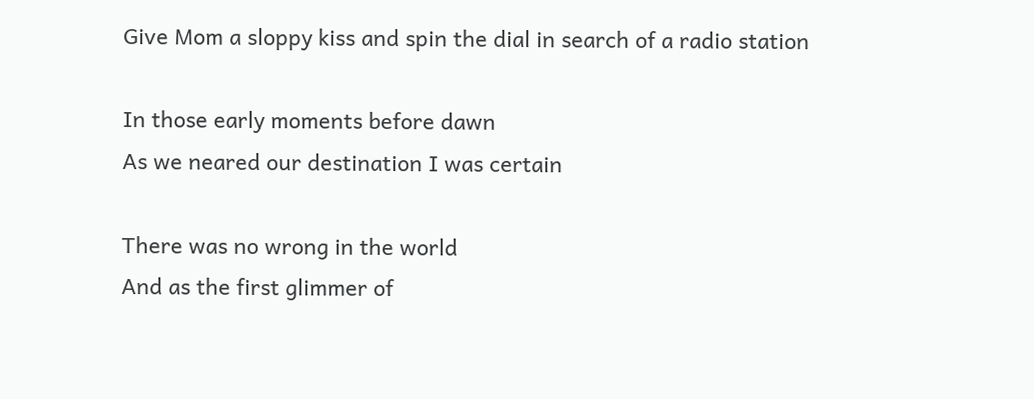Give Mom a sloppy kiss and spin the dial in search of a radio station

In those early moments before dawn
As we neared our destination I was certain

There was no wrong in the world
And as the first glimmer of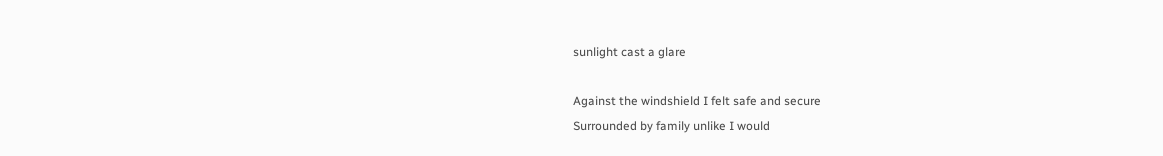sunlight cast a glare

Against the windshield I felt safe and secure
Surrounded by family unlike I would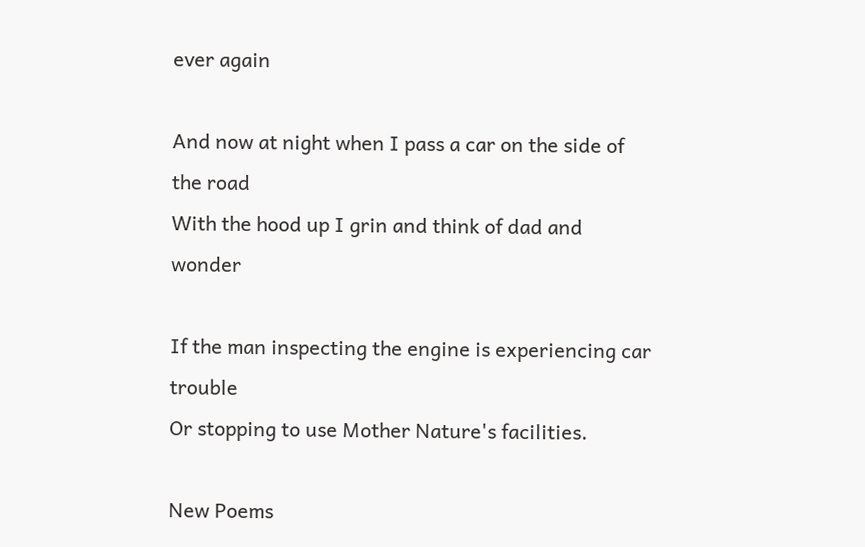ever again

And now at night when I pass a car on the side of the road
With the hood up I grin and think of dad and wonder

If the man inspecting the engine is experiencing car trouble
Or stopping to use Mother Nature's facilities.

New Poems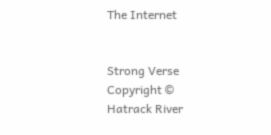The Internet


Strong Verse
Copyright © Hatrack River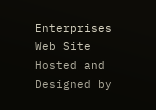Enterprises Web Site Hosted and Designed by